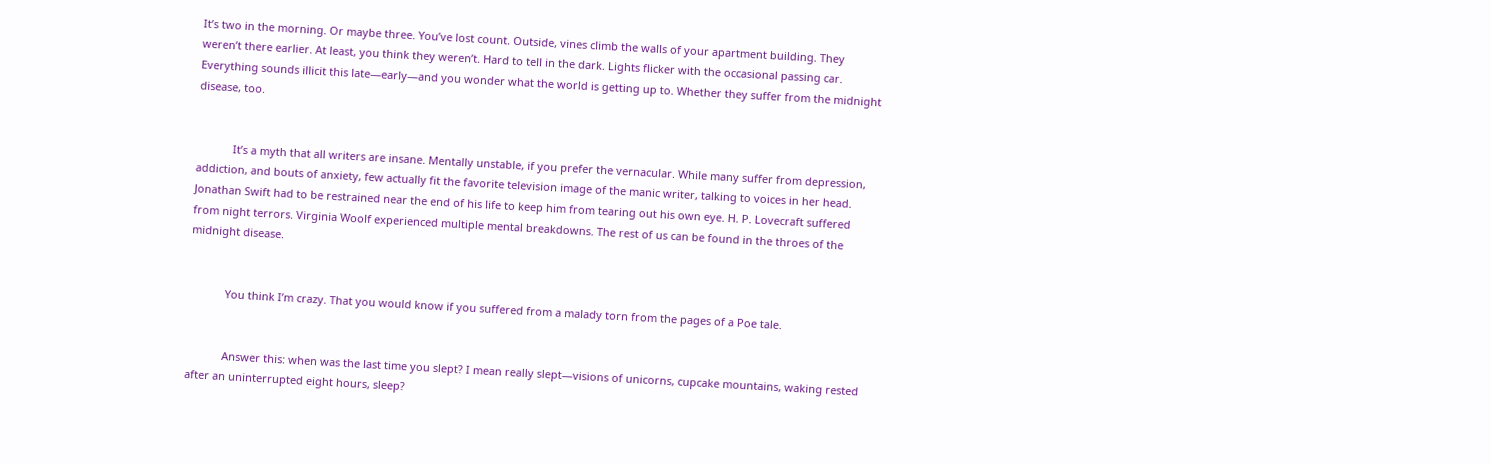It’s two in the morning. Or maybe three. You’ve lost count. Outside, vines climb the walls of your apartment building. They weren’t there earlier. At least, you think they weren’t. Hard to tell in the dark. Lights flicker with the occasional passing car. Everything sounds illicit this late—early—and you wonder what the world is getting up to. Whether they suffer from the midnight disease, too.


            It’s a myth that all writers are insane. Mentally unstable, if you prefer the vernacular. While many suffer from depression, addiction, and bouts of anxiety, few actually fit the favorite television image of the manic writer, talking to voices in her head. Jonathan Swift had to be restrained near the end of his life to keep him from tearing out his own eye. H. P. Lovecraft suffered from night terrors. Virginia Woolf experienced multiple mental breakdowns. The rest of us can be found in the throes of the midnight disease.


            You think I’m crazy. That you would know if you suffered from a malady torn from the pages of a Poe tale.


            Answer this: when was the last time you slept? I mean really slept—visions of unicorns, cupcake mountains, waking rested after an uninterrupted eight hours, sleep?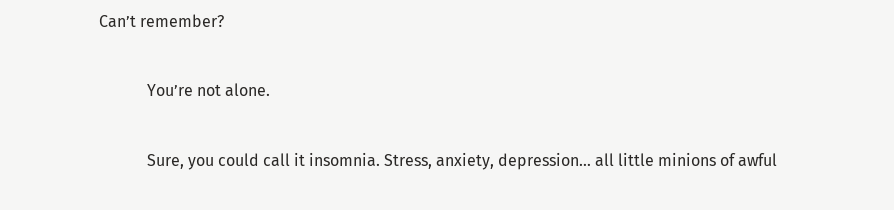Can’t remember?


            You’re not alone.


            Sure, you could call it insomnia. Stress, anxiety, depression… all little minions of awful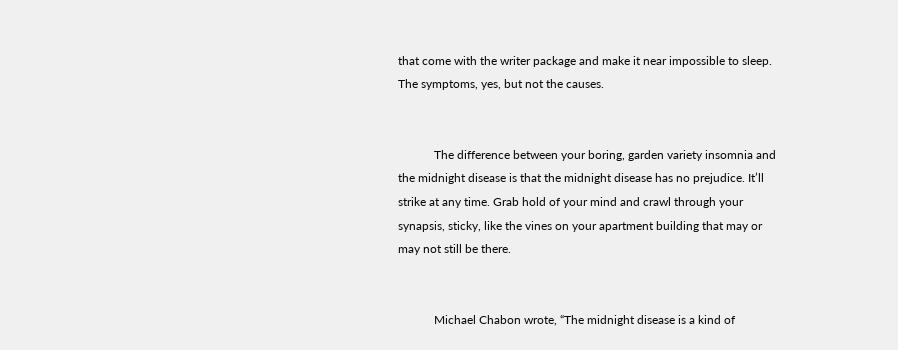that come with the writer package and make it near impossible to sleep. The symptoms, yes, but not the causes.


            The difference between your boring, garden variety insomnia and the midnight disease is that the midnight disease has no prejudice. It’ll strike at any time. Grab hold of your mind and crawl through your synapsis, sticky, like the vines on your apartment building that may or may not still be there.


            Michael Chabon wrote, “The midnight disease is a kind of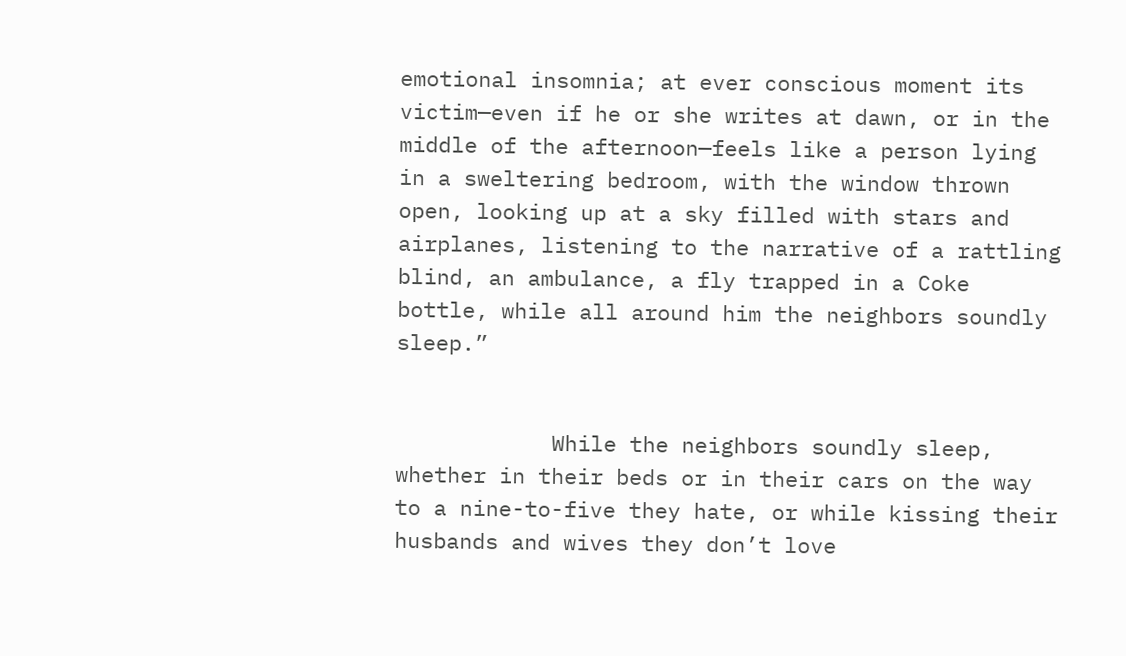emotional insomnia; at ever conscious moment its victim—even if he or she writes at dawn, or in the middle of the afternoon—feels like a person lying in a sweltering bedroom, with the window thrown open, looking up at a sky filled with stars and airplanes, listening to the narrative of a rattling blind, an ambulance, a fly trapped in a Coke bottle, while all around him the neighbors soundly sleep.”


            While the neighbors soundly sleep, whether in their beds or in their cars on the way to a nine-to-five they hate, or while kissing their husbands and wives they don’t love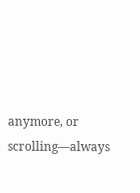anymore, or scrolling—always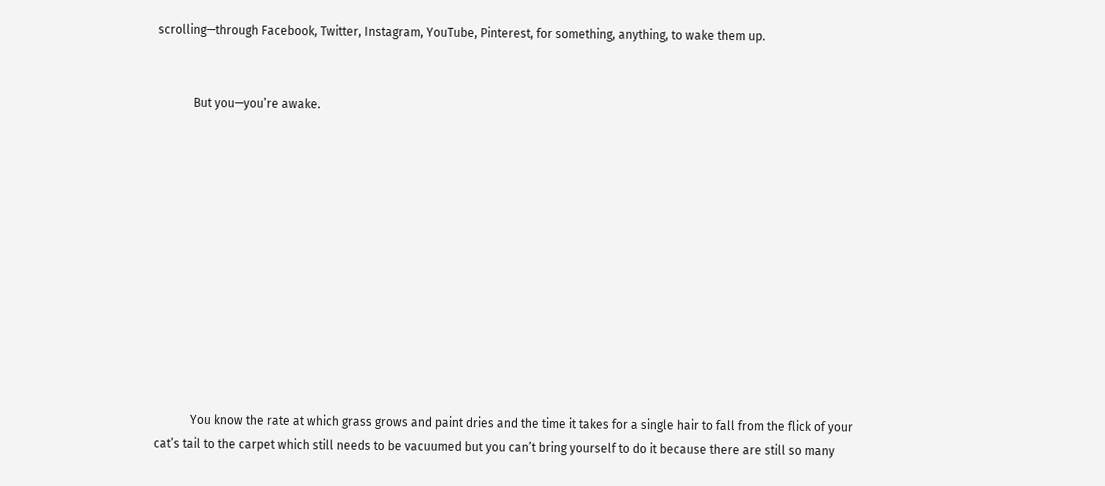scrolling—through Facebook, Twitter, Instagram, YouTube, Pinterest, for something, anything, to wake them up.


            But you—you’re awake.












            You know the rate at which grass grows and paint dries and the time it takes for a single hair to fall from the flick of your cat’s tail to the carpet which still needs to be vacuumed but you can’t bring yourself to do it because there are still so many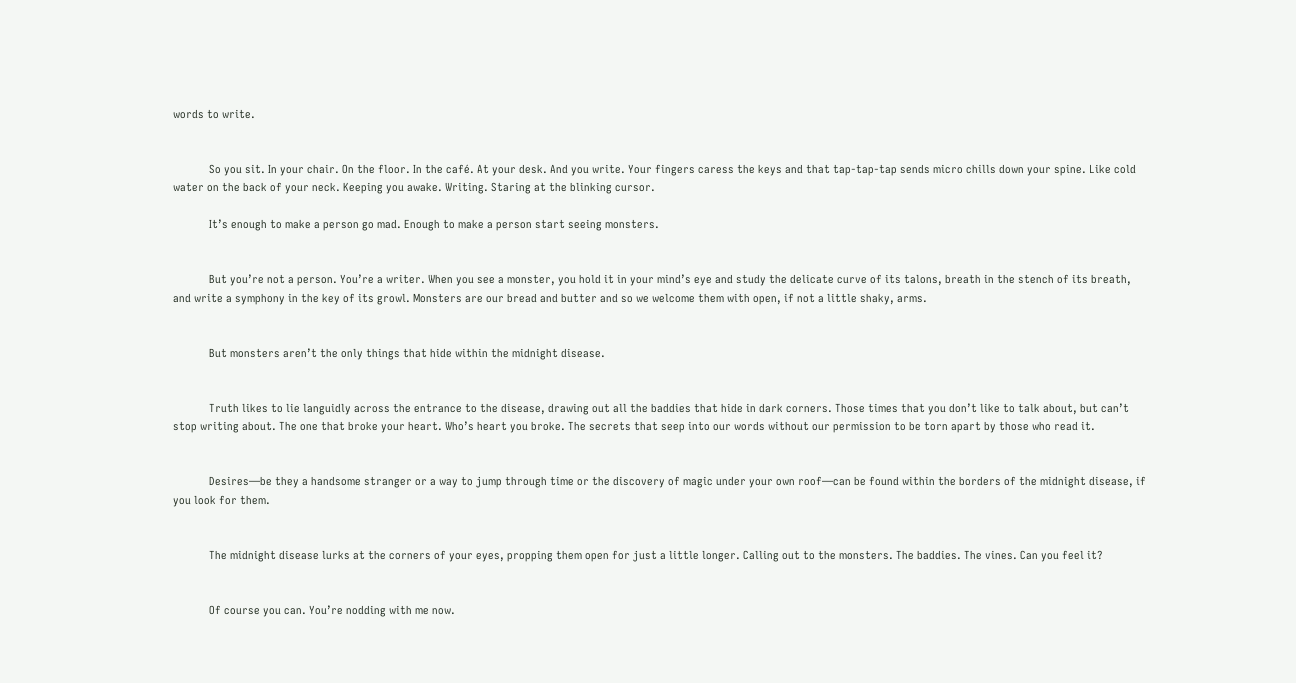words to write.


            So you sit. In your chair. On the floor. In the café. At your desk. And you write. Your fingers caress the keys and that tap-tap-tap sends micro chills down your spine. Like cold water on the back of your neck. Keeping you awake. Writing. Staring at the blinking cursor.

            It’s enough to make a person go mad. Enough to make a person start seeing monsters.


            But you’re not a person. You’re a writer. When you see a monster, you hold it in your mind’s eye and study the delicate curve of its talons, breath in the stench of its breath, and write a symphony in the key of its growl. Monsters are our bread and butter and so we welcome them with open, if not a little shaky, arms.


            But monsters aren’t the only things that hide within the midnight disease.


            Truth likes to lie languidly across the entrance to the disease, drawing out all the baddies that hide in dark corners. Those times that you don’t like to talk about, but can’t stop writing about. The one that broke your heart. Who’s heart you broke. The secrets that seep into our words without our permission to be torn apart by those who read it.


            Desires—be they a handsome stranger or a way to jump through time or the discovery of magic under your own roof—can be found within the borders of the midnight disease, if you look for them.


            The midnight disease lurks at the corners of your eyes, propping them open for just a little longer. Calling out to the monsters. The baddies. The vines. Can you feel it?


            Of course you can. You’re nodding with me now.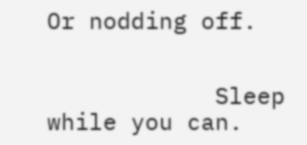Or nodding off.


            Sleep while you can.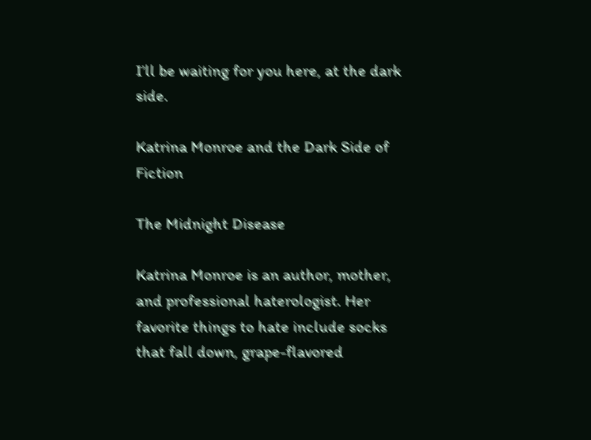I’ll be waiting for you here, at the dark side.

Katrina Monroe and the Dark Side of Fiction

The Midnight Disease

Katrina Monroe is an author, mother, and professional haterologist. Her favorite things to hate include socks that fall down, grape-flavored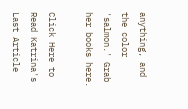anything, and the color 'salmon.' Grab her books here.

Click Here to Read Katrina's Last Article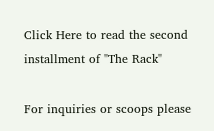Click Here to read the second installment of "The Rack"

For inquiries or scoops please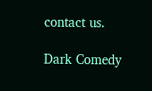contact us.

Dark Comedy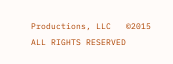Productions, LLC   ©2015  ALL RIGHTS RESERVED